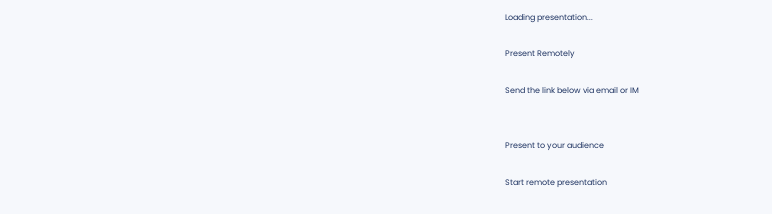Loading presentation...

Present Remotely

Send the link below via email or IM


Present to your audience

Start remote presentation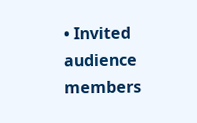• Invited audience members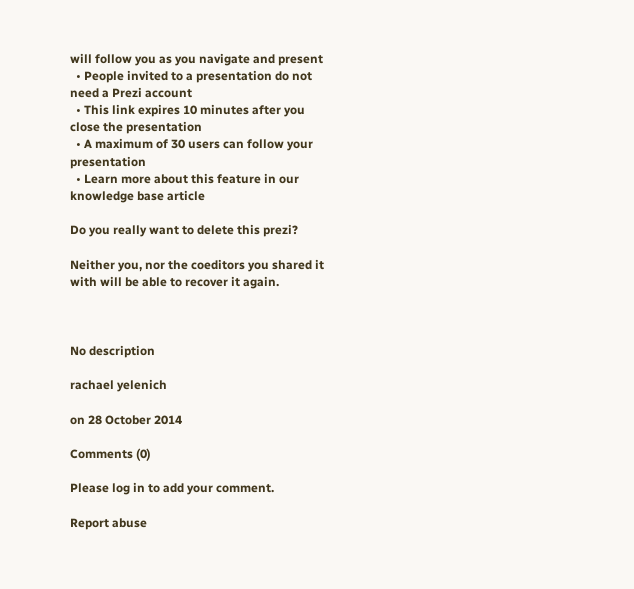will follow you as you navigate and present
  • People invited to a presentation do not need a Prezi account
  • This link expires 10 minutes after you close the presentation
  • A maximum of 30 users can follow your presentation
  • Learn more about this feature in our knowledge base article

Do you really want to delete this prezi?

Neither you, nor the coeditors you shared it with will be able to recover it again.



No description

rachael yelenich

on 28 October 2014

Comments (0)

Please log in to add your comment.

Report abuse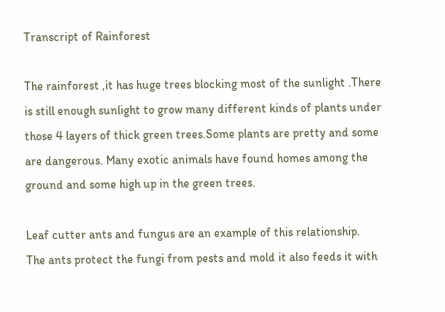Transcript of Rainforest

The rainforest ,it has huge trees blocking most of the sunlight .There is still enough sunlight to grow many different kinds of plants under those 4 layers of thick green trees.Some plants are pretty and some are dangerous. Many exotic animals have found homes among the ground and some high up in the green trees.

Leaf cutter ants and fungus are an example of this relationship.
The ants protect the fungi from pests and mold it also feeds it with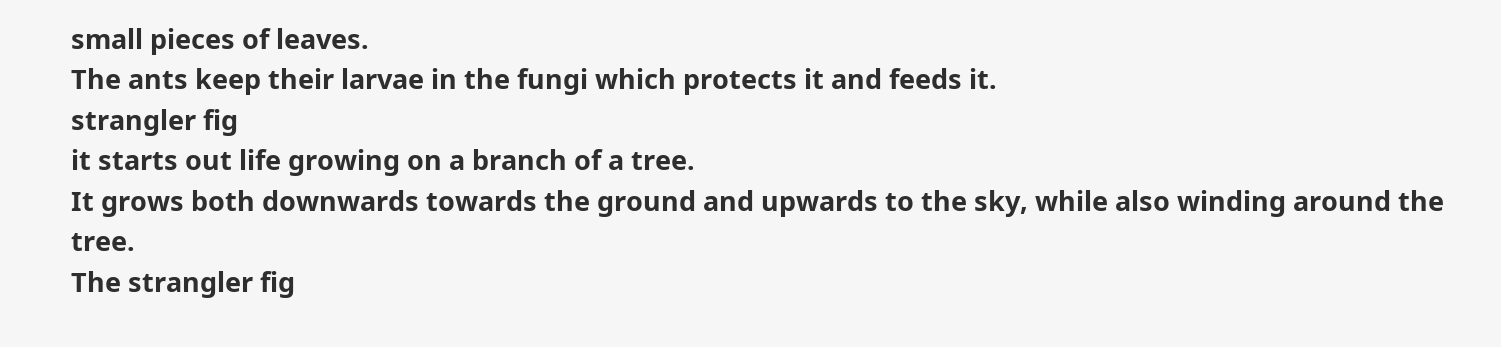small pieces of leaves.
The ants keep their larvae in the fungi which protects it and feeds it.
strangler fig
it starts out life growing on a branch of a tree.
It grows both downwards towards the ground and upwards to the sky, while also winding around the tree.
The strangler fig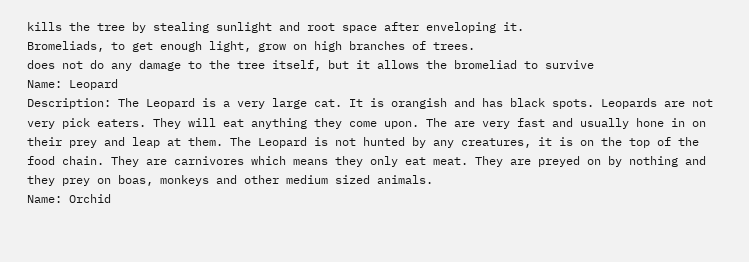kills the tree by stealing sunlight and root space after enveloping it.
Bromeliads, to get enough light, grow on high branches of trees.
does not do any damage to the tree itself, but it allows the bromeliad to survive
Name: Leopard
Description: The Leopard is a very large cat. It is orangish and has black spots. Leopards are not very pick eaters. They will eat anything they come upon. The are very fast and usually hone in on their prey and leap at them. The Leopard is not hunted by any creatures, it is on the top of the food chain. They are carnivores which means they only eat meat. They are preyed on by nothing and they prey on boas, monkeys and other medium sized animals.
Name: Orchid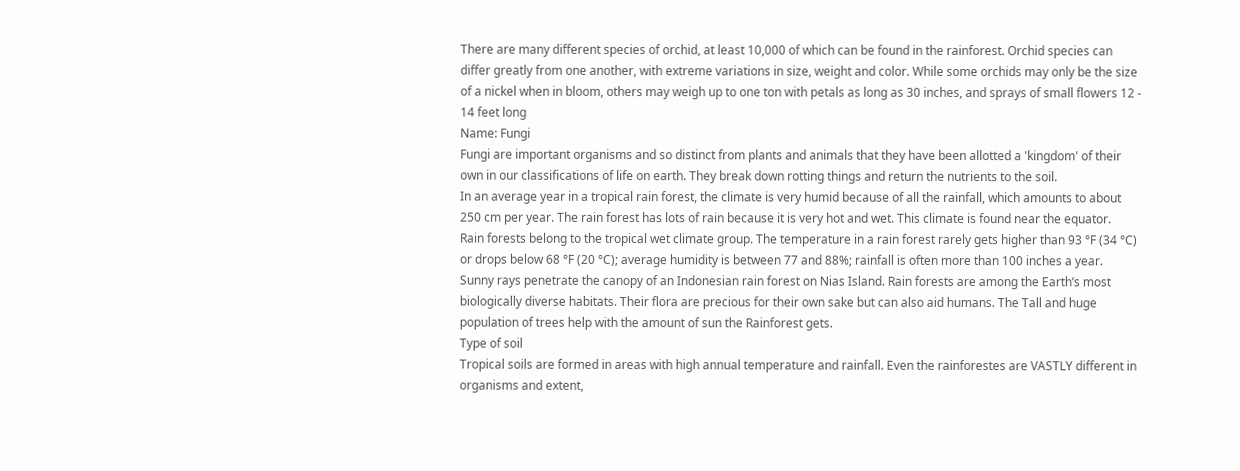There are many different species of orchid, at least 10,000 of which can be found in the rainforest. Orchid species can differ greatly from one another, with extreme variations in size, weight and color. While some orchids may only be the size of a nickel when in bloom, others may weigh up to one ton with petals as long as 30 inches, and sprays of small flowers 12 - 14 feet long
Name: Fungi
Fungi are important organisms and so distinct from plants and animals that they have been allotted a 'kingdom' of their own in our classifications of life on earth. They break down rotting things and return the nutrients to the soil.
In an average year in a tropical rain forest, the climate is very humid because of all the rainfall, which amounts to about 250 cm per year. The rain forest has lots of rain because it is very hot and wet. This climate is found near the equator.
Rain forests belong to the tropical wet climate group. The temperature in a rain forest rarely gets higher than 93 °F (34 °C) or drops below 68 °F (20 °C); average humidity is between 77 and 88%; rainfall is often more than 100 inches a year.
Sunny rays penetrate the canopy of an Indonesian rain forest on Nias Island. Rain forests are among the Earth’s most biologically diverse habitats. Their flora are precious for their own sake but can also aid humans. The Tall and huge population of trees help with the amount of sun the Rainforest gets.
Type of soil
Tropical soils are formed in areas with high annual temperature and rainfall. Even the rainforestes are VASTLY different in organisms and extent,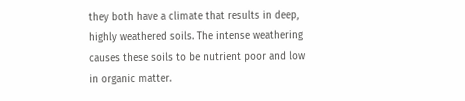they both have a climate that results in deep, highly weathered soils. The intense weathering causes these soils to be nutrient poor and low in organic matter.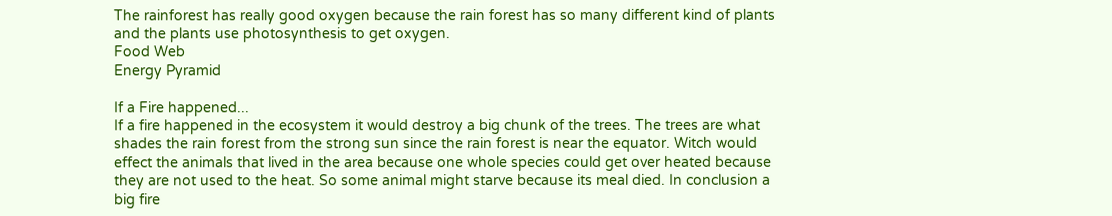The rainforest has really good oxygen because the rain forest has so many different kind of plants and the plants use photosynthesis to get oxygen.
Food Web
Energy Pyramid

If a Fire happened...
If a fire happened in the ecosystem it would destroy a big chunk of the trees. The trees are what shades the rain forest from the strong sun since the rain forest is near the equator. Witch would effect the animals that lived in the area because one whole species could get over heated because they are not used to the heat. So some animal might starve because its meal died. In conclusion a big fire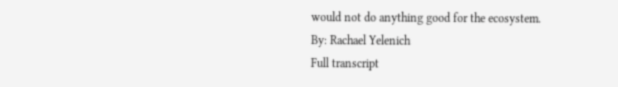would not do anything good for the ecosystem.
By: Rachael Yelenich
Full transcript